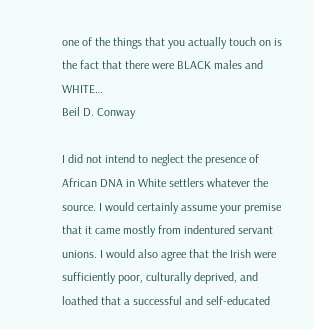one of the things that you actually touch on is the fact that there were BLACK males and WHITE…
Beil D. Conway

I did not intend to neglect the presence of African DNA in White settlers whatever the source. I would certainly assume your premise that it came mostly from indentured servant unions. I would also agree that the Irish were sufficiently poor, culturally deprived, and loathed that a successful and self-educated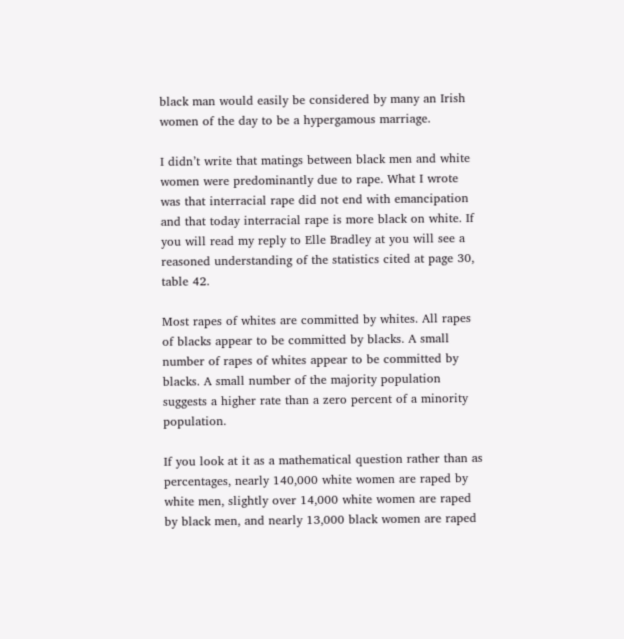black man would easily be considered by many an Irish women of the day to be a hypergamous marriage.

I didn’t write that matings between black men and white women were predominantly due to rape. What I wrote was that interracial rape did not end with emancipation and that today interracial rape is more black on white. If you will read my reply to Elle Bradley at you will see a reasoned understanding of the statistics cited at page 30, table 42.

Most rapes of whites are committed by whites. All rapes of blacks appear to be committed by blacks. A small number of rapes of whites appear to be committed by blacks. A small number of the majority population suggests a higher rate than a zero percent of a minority population.

If you look at it as a mathematical question rather than as percentages, nearly 140,000 white women are raped by white men, slightly over 14,000 white women are raped by black men, and nearly 13,000 black women are raped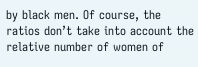by black men. Of course, the ratios don’t take into account the relative number of women of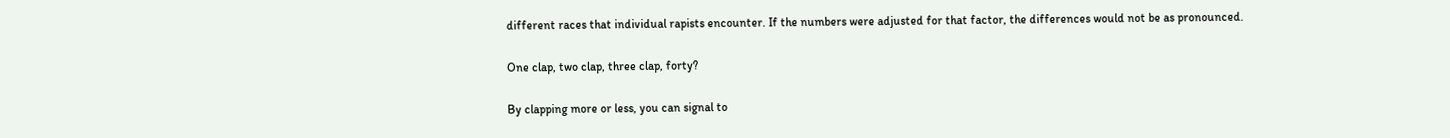different races that individual rapists encounter. If the numbers were adjusted for that factor, the differences would not be as pronounced.

One clap, two clap, three clap, forty?

By clapping more or less, you can signal to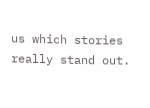us which stories really stand out.